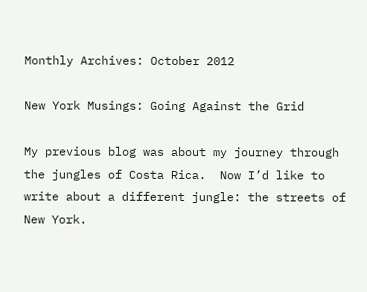Monthly Archives: October 2012

New York Musings: Going Against the Grid

My previous blog was about my journey through the jungles of Costa Rica.  Now I’d like to write about a different jungle: the streets of New York.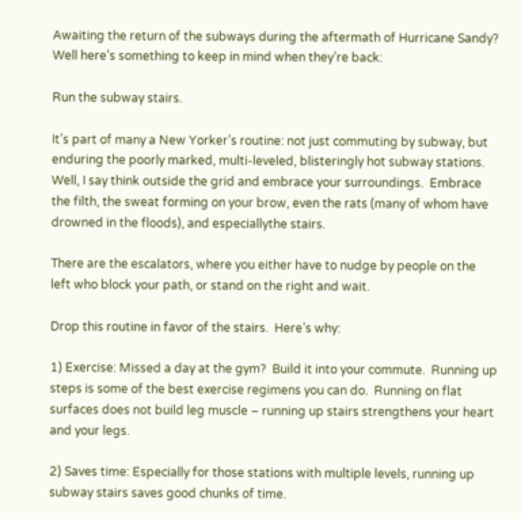Awaiting the return of the subways during the aftermath of Hurricane Sandy?  Well here’s something to keep in mind when they’re back:

Run the subway stairs.

It’s part of many a New Yorker’s routine: not just commuting by subway, but enduring the poorly marked, multi-leveled, blisteringly hot subway stations.  Well, I say think outside the grid and embrace your surroundings.  Embrace the filth, the sweat forming on your brow, even the rats (many of whom have drowned in the floods), and especiallythe stairs.

There are the escalators, where you either have to nudge by people on the left who block your path, or stand on the right and wait.

Drop this routine in favor of the stairs.  Here’s why:

1) Exercise: Missed a day at the gym?  Build it into your commute.  Running up steps is some of the best exercise regimens you can do.  Running on flat surfaces does not build leg muscle – running up stairs strengthens your heart and your legs.

2) Saves time: Especially for those stations with multiple levels, running up subway stairs saves good chunks of time.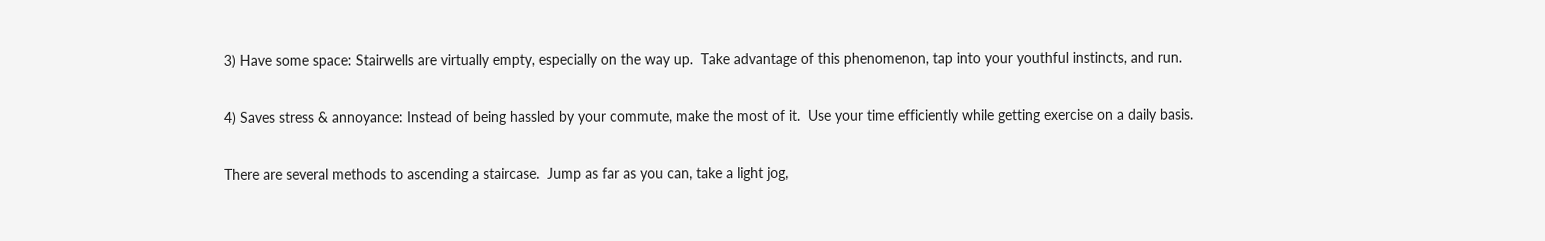3) Have some space: Stairwells are virtually empty, especially on the way up.  Take advantage of this phenomenon, tap into your youthful instincts, and run.

4) Saves stress & annoyance: Instead of being hassled by your commute, make the most of it.  Use your time efficiently while getting exercise on a daily basis.

There are several methods to ascending a staircase.  Jump as far as you can, take a light jog,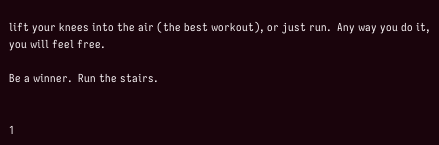lift your knees into the air (the best workout), or just run.  Any way you do it, you will feel free.

Be a winner.  Run the stairs.


1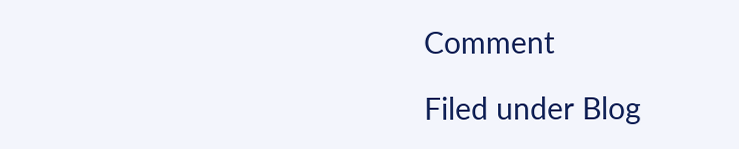Comment

Filed under Blog